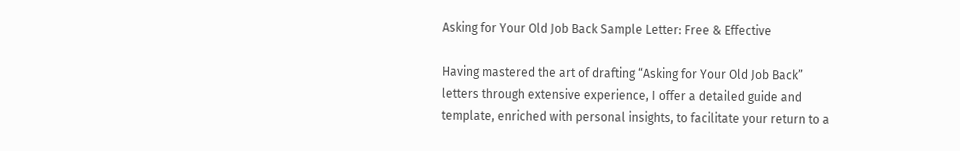Asking for Your Old Job Back Sample Letter: Free & Effective

Having mastered the art of drafting “Asking for Your Old Job Back” letters through extensive experience, I offer a detailed guide and template, enriched with personal insights, to facilitate your return to a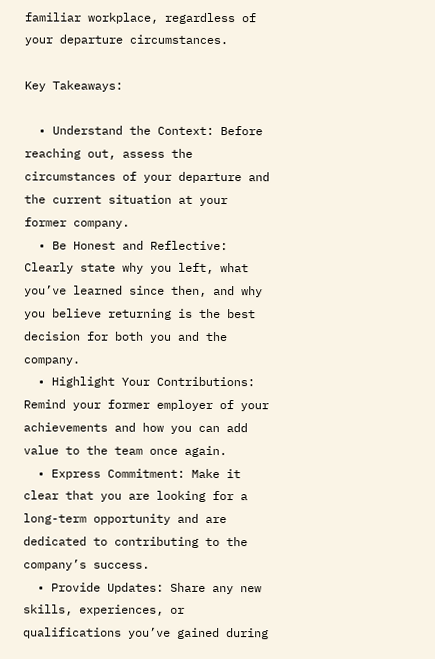familiar workplace, regardless of your departure circumstances.

Key Takeaways:

  • Understand the Context: Before reaching out, assess the circumstances of your departure and the current situation at your former company.
  • Be Honest and Reflective: Clearly state why you left, what you’ve learned since then, and why you believe returning is the best decision for both you and the company.
  • Highlight Your Contributions: Remind your former employer of your achievements and how you can add value to the team once again.
  • Express Commitment: Make it clear that you are looking for a long-term opportunity and are dedicated to contributing to the company’s success.
  • Provide Updates: Share any new skills, experiences, or qualifications you’ve gained during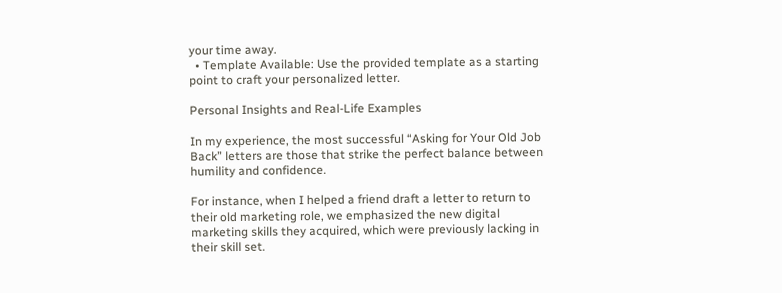your time away.
  • Template Available: Use the provided template as a starting point to craft your personalized letter.

Personal Insights and Real-Life Examples

In my experience, the most successful “Asking for Your Old Job Back” letters are those that strike the perfect balance between humility and confidence.

For instance, when I helped a friend draft a letter to return to their old marketing role, we emphasized the new digital marketing skills they acquired, which were previously lacking in their skill set.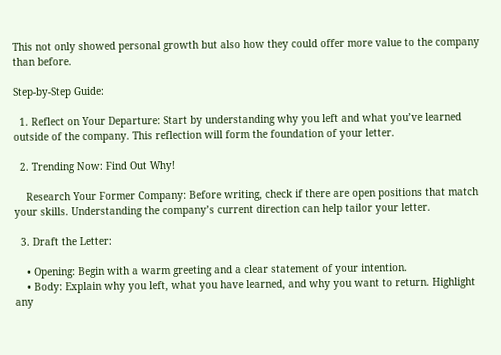This not only showed personal growth but also how they could offer more value to the company than before.

Step-by-Step Guide:

  1. Reflect on Your Departure: Start by understanding why you left and what you’ve learned outside of the company. This reflection will form the foundation of your letter.

  2. Trending Now: Find Out Why!

    Research Your Former Company: Before writing, check if there are open positions that match your skills. Understanding the company’s current direction can help tailor your letter.

  3. Draft the Letter:

    • Opening: Begin with a warm greeting and a clear statement of your intention.
    • Body: Explain why you left, what you have learned, and why you want to return. Highlight any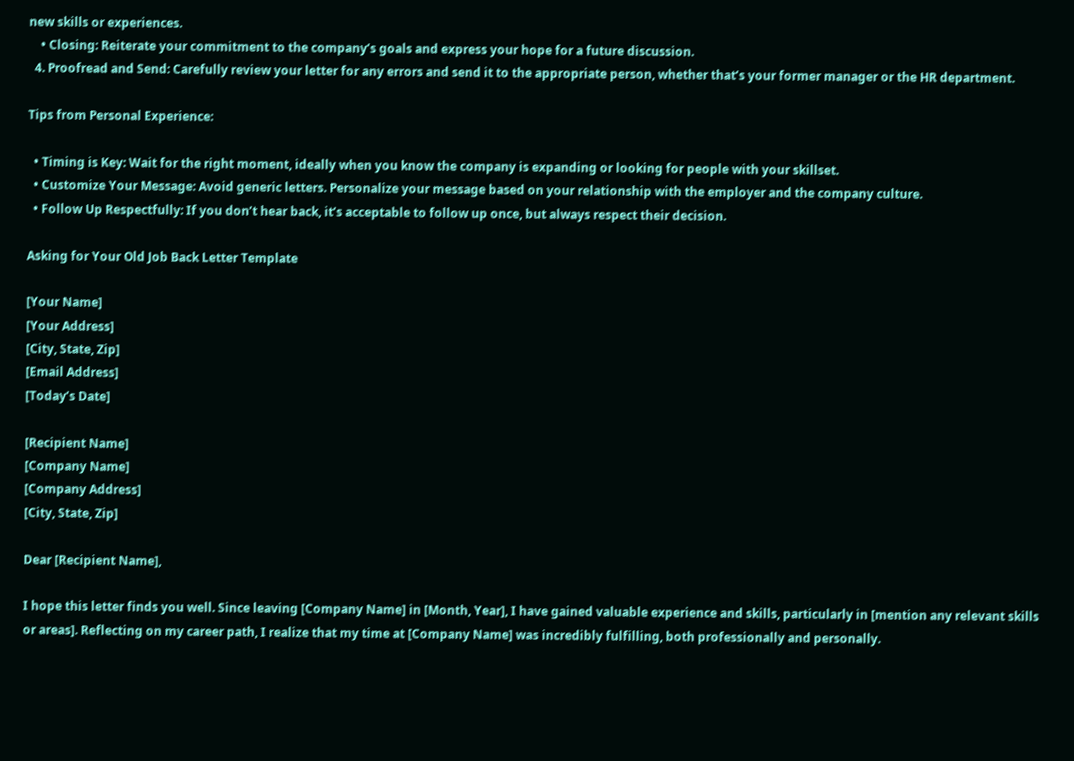new skills or experiences.
    • Closing: Reiterate your commitment to the company’s goals and express your hope for a future discussion.
  4. Proofread and Send: Carefully review your letter for any errors and send it to the appropriate person, whether that’s your former manager or the HR department.

Tips from Personal Experience:

  • Timing is Key: Wait for the right moment, ideally when you know the company is expanding or looking for people with your skillset.
  • Customize Your Message: Avoid generic letters. Personalize your message based on your relationship with the employer and the company culture.
  • Follow Up Respectfully: If you don’t hear back, it’s acceptable to follow up once, but always respect their decision.

Asking for Your Old Job Back Letter Template

[Your Name]
[Your Address]
[City, State, Zip]
[Email Address]
[Today’s Date]

[Recipient Name]
[Company Name]
[Company Address]
[City, State, Zip]

Dear [Recipient Name],

I hope this letter finds you well. Since leaving [Company Name] in [Month, Year], I have gained valuable experience and skills, particularly in [mention any relevant skills or areas]. Reflecting on my career path, I realize that my time at [Company Name] was incredibly fulfilling, both professionally and personally.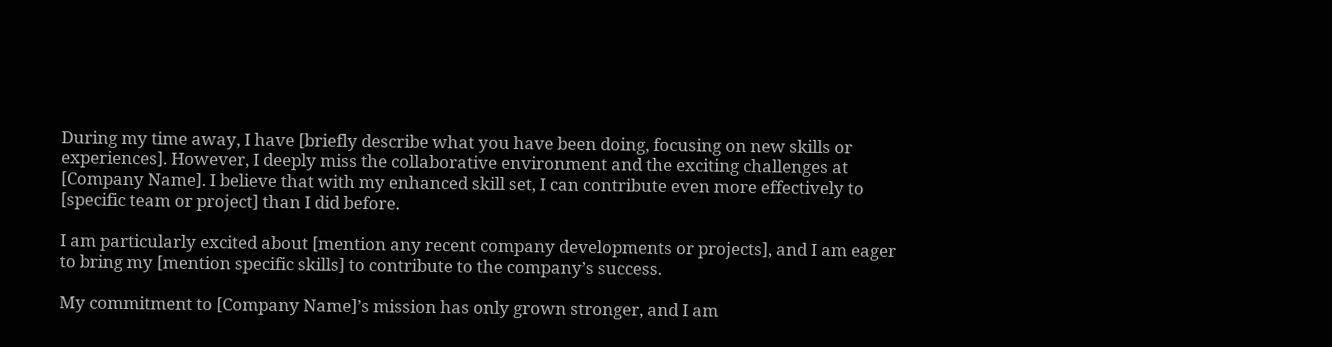During my time away, I have [briefly describe what you have been doing, focusing on new skills or experiences]. However, I deeply miss the collaborative environment and the exciting challenges at [Company Name]. I believe that with my enhanced skill set, I can contribute even more effectively to [specific team or project] than I did before.

I am particularly excited about [mention any recent company developments or projects], and I am eager to bring my [mention specific skills] to contribute to the company’s success.

My commitment to [Company Name]’s mission has only grown stronger, and I am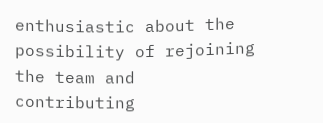enthusiastic about the possibility of rejoining the team and contributing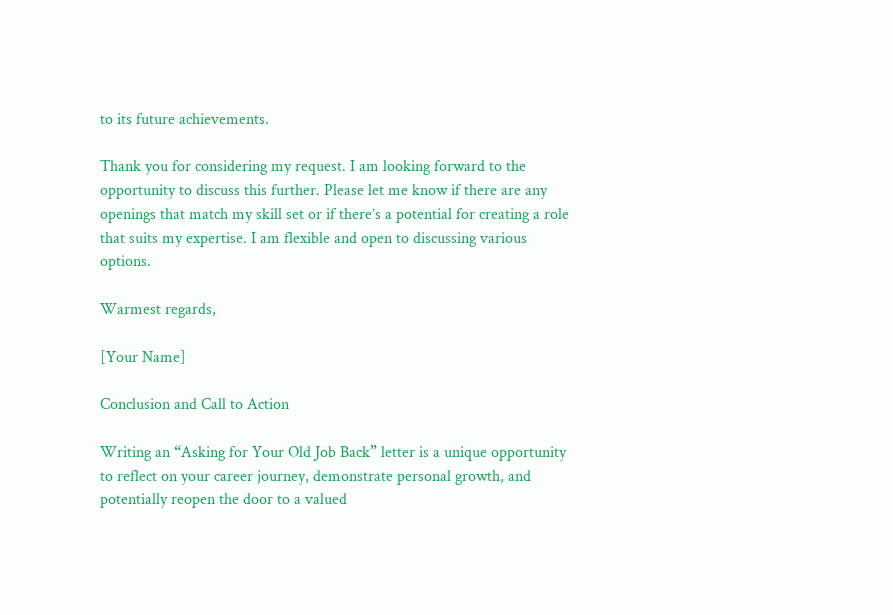to its future achievements.

Thank you for considering my request. I am looking forward to the opportunity to discuss this further. Please let me know if there are any openings that match my skill set or if there’s a potential for creating a role that suits my expertise. I am flexible and open to discussing various options.

Warmest regards,

[Your Name]

Conclusion and Call to Action

Writing an “Asking for Your Old Job Back” letter is a unique opportunity to reflect on your career journey, demonstrate personal growth, and potentially reopen the door to a valued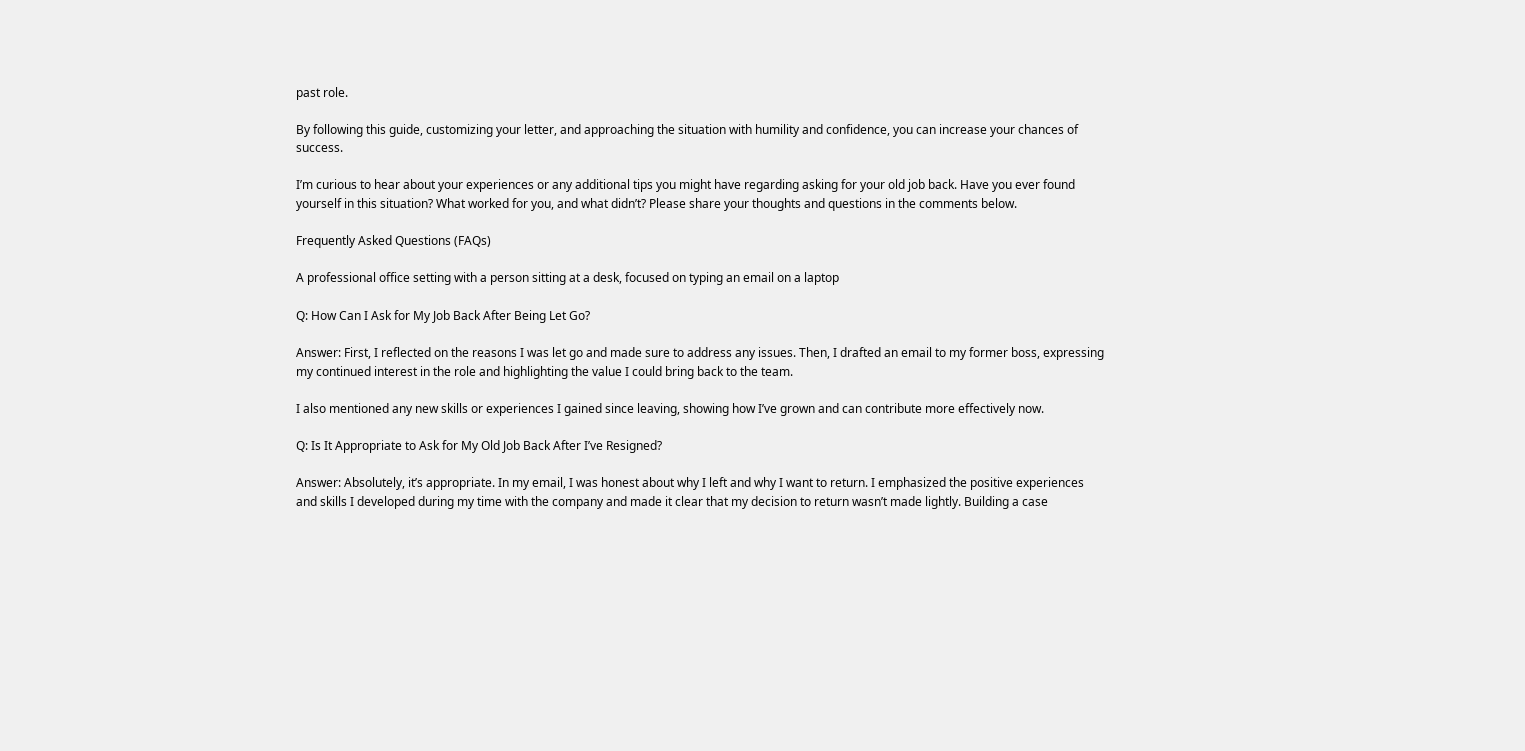past role.

By following this guide, customizing your letter, and approaching the situation with humility and confidence, you can increase your chances of success.

I’m curious to hear about your experiences or any additional tips you might have regarding asking for your old job back. Have you ever found yourself in this situation? What worked for you, and what didn’t? Please share your thoughts and questions in the comments below.

Frequently Asked Questions (FAQs)

A professional office setting with a person sitting at a desk, focused on typing an email on a laptop

Q: How Can I Ask for My Job Back After Being Let Go?

Answer: First, I reflected on the reasons I was let go and made sure to address any issues. Then, I drafted an email to my former boss, expressing my continued interest in the role and highlighting the value I could bring back to the team.

I also mentioned any new skills or experiences I gained since leaving, showing how I’ve grown and can contribute more effectively now.

Q: Is It Appropriate to Ask for My Old Job Back After I’ve Resigned?

Answer: Absolutely, it’s appropriate. In my email, I was honest about why I left and why I want to return. I emphasized the positive experiences and skills I developed during my time with the company and made it clear that my decision to return wasn’t made lightly. Building a case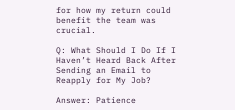for how my return could benefit the team was crucial.

Q: What Should I Do If I Haven’t Heard Back After Sending an Email to Reapply for My Job?

Answer: Patience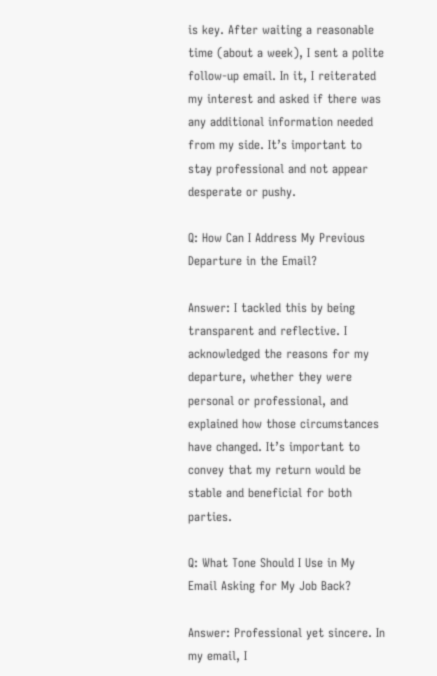is key. After waiting a reasonable time (about a week), I sent a polite follow-up email. In it, I reiterated my interest and asked if there was any additional information needed from my side. It’s important to stay professional and not appear desperate or pushy.

Q: How Can I Address My Previous Departure in the Email?

Answer: I tackled this by being transparent and reflective. I acknowledged the reasons for my departure, whether they were personal or professional, and explained how those circumstances have changed. It’s important to convey that my return would be stable and beneficial for both parties.

Q: What Tone Should I Use in My Email Asking for My Job Back?

Answer: Professional yet sincere. In my email, I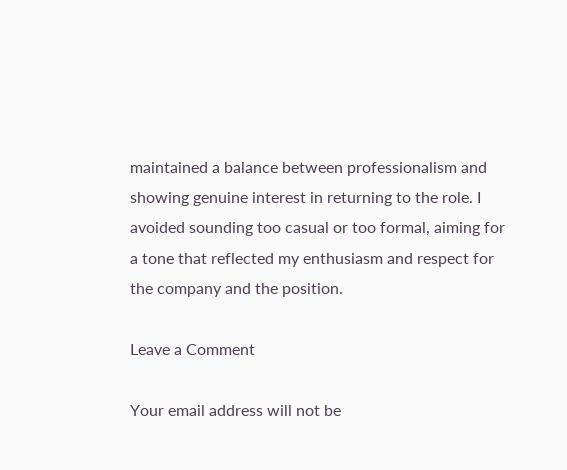maintained a balance between professionalism and showing genuine interest in returning to the role. I avoided sounding too casual or too formal, aiming for a tone that reflected my enthusiasm and respect for the company and the position.

Leave a Comment

Your email address will not be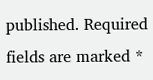published. Required fields are marked *